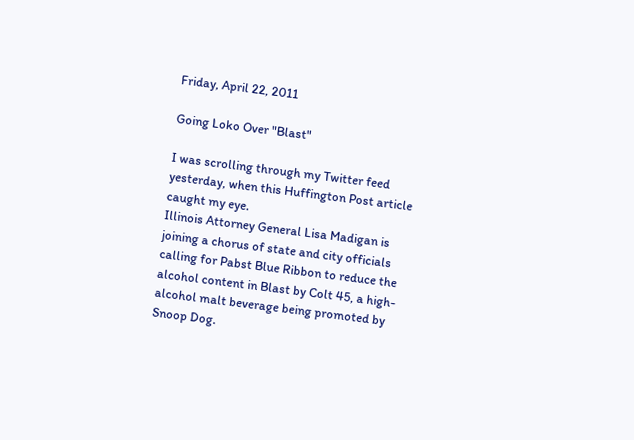Friday, April 22, 2011

Going Loko Over "Blast"

I was scrolling through my Twitter feed yesterday, when this Huffington Post article caught my eye.
Illinois Attorney General Lisa Madigan is joining a chorus of state and city officials calling for Pabst Blue Ribbon to reduce the alcohol content in Blast by Colt 45, a high-alcohol malt beverage being promoted by Snoop Dog.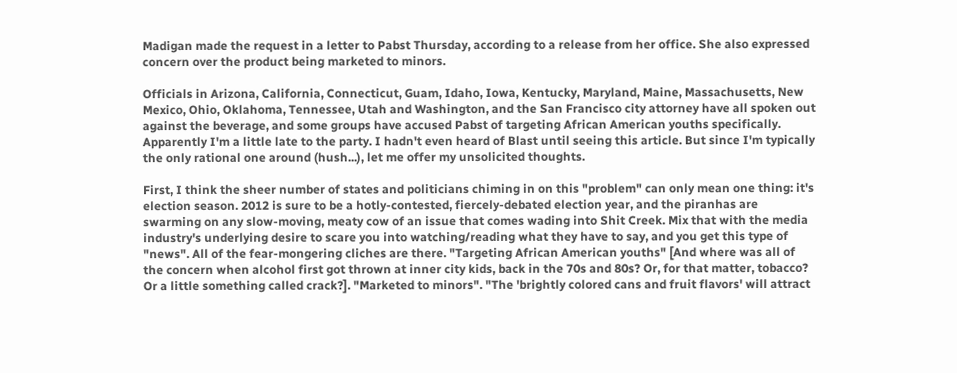Madigan made the request in a letter to Pabst Thursday, according to a release from her office. She also expressed concern over the product being marketed to minors.

Officials in Arizona, California, Connecticut, Guam, Idaho, Iowa, Kentucky, Maryland, Maine, Massachusetts, New Mexico, Ohio, Oklahoma, Tennessee, Utah and Washington, and the San Francisco city attorney have all spoken out against the beverage, and some groups have accused Pabst of targeting African American youths specifically.
Apparently I'm a little late to the party. I hadn't even heard of Blast until seeing this article. But since I'm typically the only rational one around (hush...), let me offer my unsolicited thoughts.

First, I think the sheer number of states and politicians chiming in on this "problem" can only mean one thing: it's election season. 2012 is sure to be a hotly-contested, fiercely-debated election year, and the piranhas are swarming on any slow-moving, meaty cow of an issue that comes wading into Shit Creek. Mix that with the media industry's underlying desire to scare you into watching/reading what they have to say, and you get this type of "news". All of the fear-mongering cliches are there. "Targeting African American youths" [And where was all of the concern when alcohol first got thrown at inner city kids, back in the 70s and 80s? Or, for that matter, tobacco? Or a little something called crack?]. "Marketed to minors". "The 'brightly colored cans and fruit flavors' will attract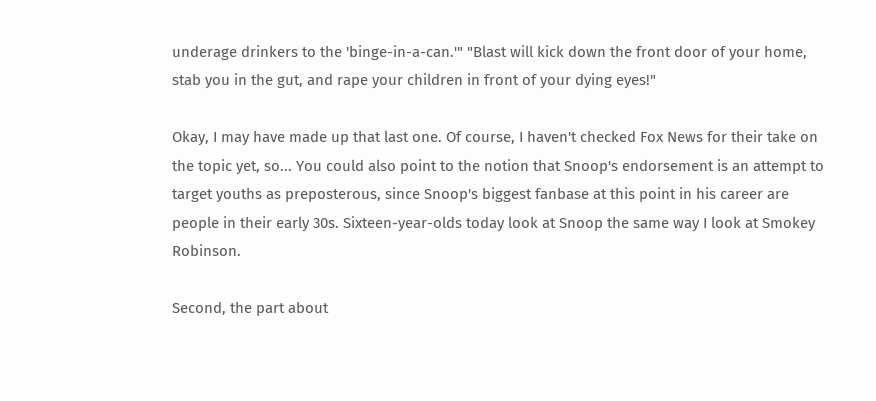underage drinkers to the 'binge-in-a-can.'" "Blast will kick down the front door of your home, stab you in the gut, and rape your children in front of your dying eyes!"

Okay, I may have made up that last one. Of course, I haven't checked Fox News for their take on the topic yet, so... You could also point to the notion that Snoop's endorsement is an attempt to target youths as preposterous, since Snoop's biggest fanbase at this point in his career are people in their early 30s. Sixteen-year-olds today look at Snoop the same way I look at Smokey Robinson.

Second, the part about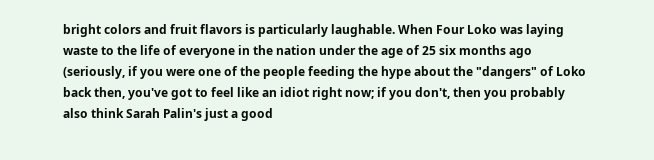bright colors and fruit flavors is particularly laughable. When Four Loko was laying waste to the life of everyone in the nation under the age of 25 six months ago (seriously, if you were one of the people feeding the hype about the "dangers" of Loko back then, you've got to feel like an idiot right now; if you don't, then you probably also think Sarah Palin's just a good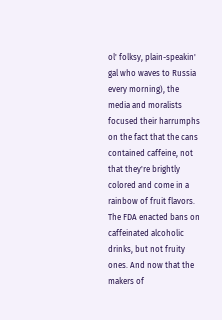ol' folksy, plain-speakin' gal who waves to Russia every morning), the media and moralists focused their harrumphs on the fact that the cans contained caffeine, not that they're brightly colored and come in a rainbow of fruit flavors. The FDA enacted bans on caffeinated alcoholic drinks, but not fruity ones. And now that the makers of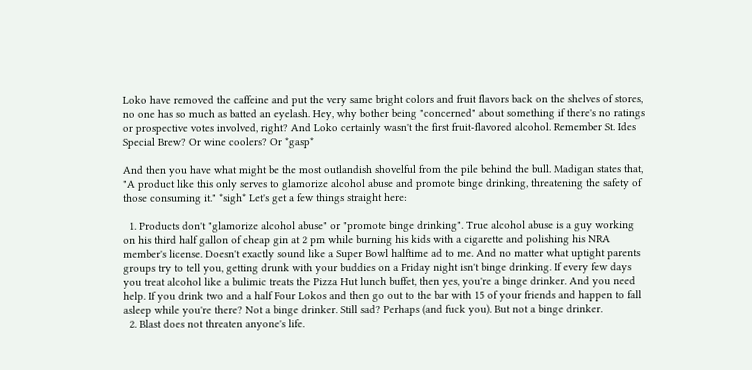Loko have removed the caffeine and put the very same bright colors and fruit flavors back on the shelves of stores, no one has so much as batted an eyelash. Hey, why bother being "concerned" about something if there's no ratings or prospective votes involved, right? And Loko certainly wasn't the first fruit-flavored alcohol. Remember St. Ides Special Brew? Or wine coolers? Or *gasp*

And then you have what might be the most outlandish shovelful from the pile behind the bull. Madigan states that, "A product like this only serves to glamorize alcohol abuse and promote binge drinking, threatening the safety of those consuming it." *sigh* Let's get a few things straight here:

  1. Products don't "glamorize alcohol abuse" or "promote binge drinking". True alcohol abuse is a guy working on his third half gallon of cheap gin at 2 pm while burning his kids with a cigarette and polishing his NRA member's license. Doesn't exactly sound like a Super Bowl halftime ad to me. And no matter what uptight parents groups try to tell you, getting drunk with your buddies on a Friday night isn't binge drinking. If every few days you treat alcohol like a bulimic treats the Pizza Hut lunch buffet, then yes, you're a binge drinker. And you need help. If you drink two and a half Four Lokos and then go out to the bar with 15 of your friends and happen to fall asleep while you're there? Not a binge drinker. Still sad? Perhaps (and fuck you). But not a binge drinker.
  2. Blast does not threaten anyone's life.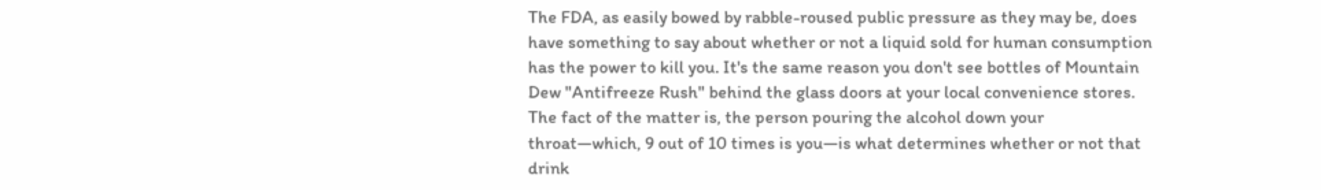The FDA, as easily bowed by rabble-roused public pressure as they may be, does have something to say about whether or not a liquid sold for human consumption has the power to kill you. It's the same reason you don't see bottles of Mountain Dew "Antifreeze Rush" behind the glass doors at your local convenience stores. The fact of the matter is, the person pouring the alcohol down your throat—which, 9 out of 10 times is you—is what determines whether or not that drink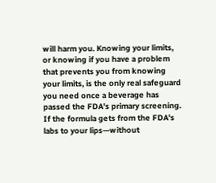will harm you. Knowing your limits, or knowing if you have a problem that prevents you from knowing your limits, is the only real safeguard you need once a beverage has passed the FDA's primary screening. If the formula gets from the FDA's labs to your lips—without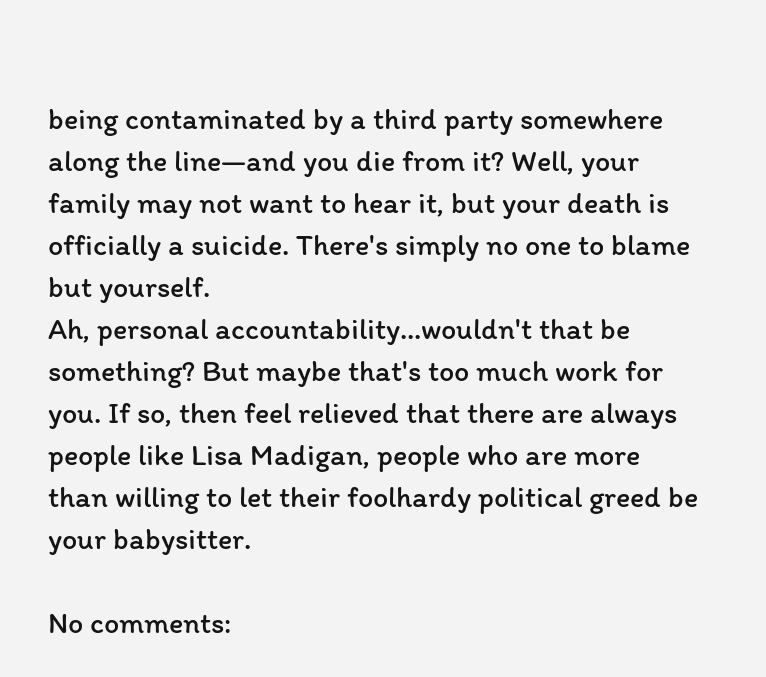being contaminated by a third party somewhere along the line—and you die from it? Well, your family may not want to hear it, but your death is officially a suicide. There's simply no one to blame but yourself.
Ah, personal accountability...wouldn't that be something? But maybe that's too much work for you. If so, then feel relieved that there are always people like Lisa Madigan, people who are more than willing to let their foolhardy political greed be your babysitter.

No comments: